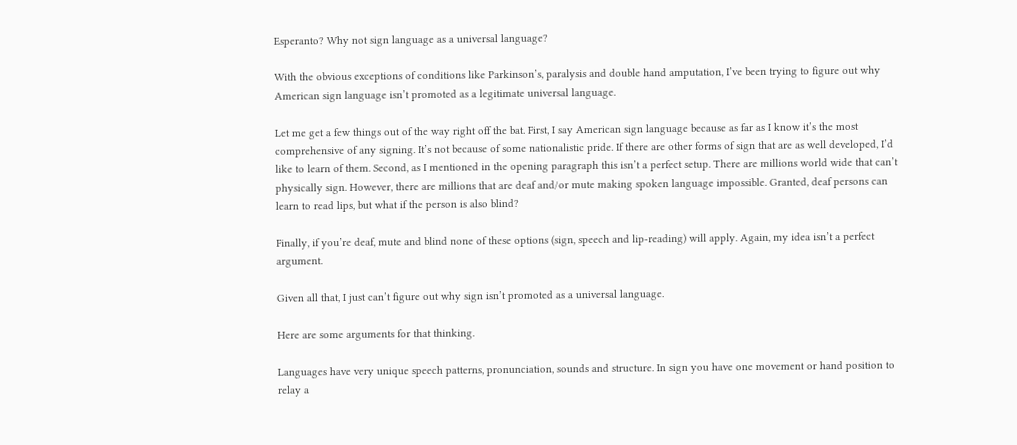Esperanto? Why not sign language as a universal language?

With the obvious exceptions of conditions like Parkinson’s, paralysis and double hand amputation, I’ve been trying to figure out why American sign language isn’t promoted as a legitimate universal language.

Let me get a few things out of the way right off the bat. First, I say American sign language because as far as I know it’s the most comprehensive of any signing. It’s not because of some nationalistic pride. If there are other forms of sign that are as well developed, I’d like to learn of them. Second, as I mentioned in the opening paragraph this isn’t a perfect setup. There are millions world wide that can’t physically sign. However, there are millions that are deaf and/or mute making spoken language impossible. Granted, deaf persons can learn to read lips, but what if the person is also blind?

Finally, if you’re deaf, mute and blind none of these options (sign, speech and lip-reading) will apply. Again, my idea isn’t a perfect argument.

Given all that, I just can’t figure out why sign isn’t promoted as a universal language.

Here are some arguments for that thinking.

Languages have very unique speech patterns, pronunciation, sounds and structure. In sign you have one movement or hand position to relay a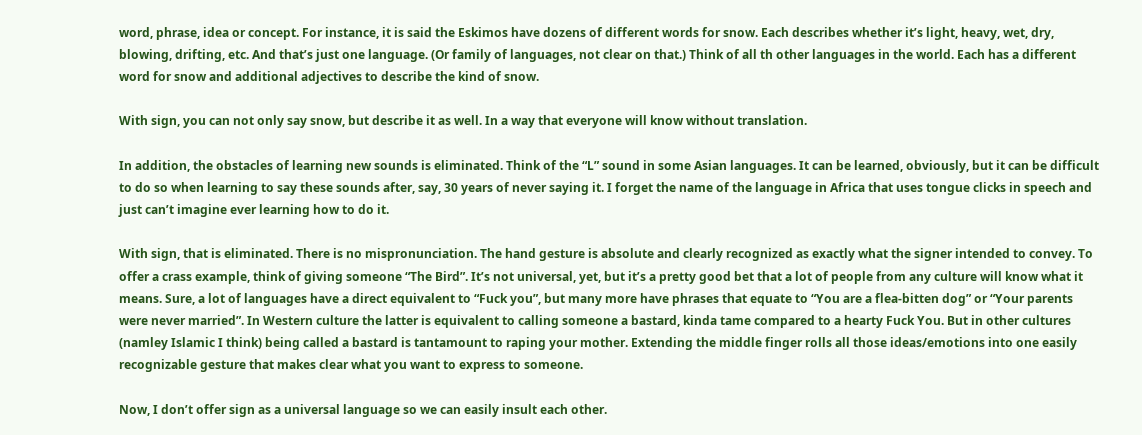word, phrase, idea or concept. For instance, it is said the Eskimos have dozens of different words for snow. Each describes whether it’s light, heavy, wet, dry, blowing, drifting, etc. And that’s just one language. (Or family of languages, not clear on that.) Think of all th other languages in the world. Each has a different word for snow and additional adjectives to describe the kind of snow.

With sign, you can not only say snow, but describe it as well. In a way that everyone will know without translation.

In addition, the obstacles of learning new sounds is eliminated. Think of the “L” sound in some Asian languages. It can be learned, obviously, but it can be difficult to do so when learning to say these sounds after, say, 30 years of never saying it. I forget the name of the language in Africa that uses tongue clicks in speech and just can’t imagine ever learning how to do it.

With sign, that is eliminated. There is no mispronunciation. The hand gesture is absolute and clearly recognized as exactly what the signer intended to convey. To offer a crass example, think of giving someone “The Bird”. It’s not universal, yet, but it’s a pretty good bet that a lot of people from any culture will know what it means. Sure, a lot of languages have a direct equivalent to “Fuck you”, but many more have phrases that equate to “You are a flea-bitten dog” or “Your parents were never married”. In Western culture the latter is equivalent to calling someone a bastard, kinda tame compared to a hearty Fuck You. But in other cultures (namley Islamic I think) being called a bastard is tantamount to raping your mother. Extending the middle finger rolls all those ideas/emotions into one easily recognizable gesture that makes clear what you want to express to someone.

Now, I don’t offer sign as a universal language so we can easily insult each other.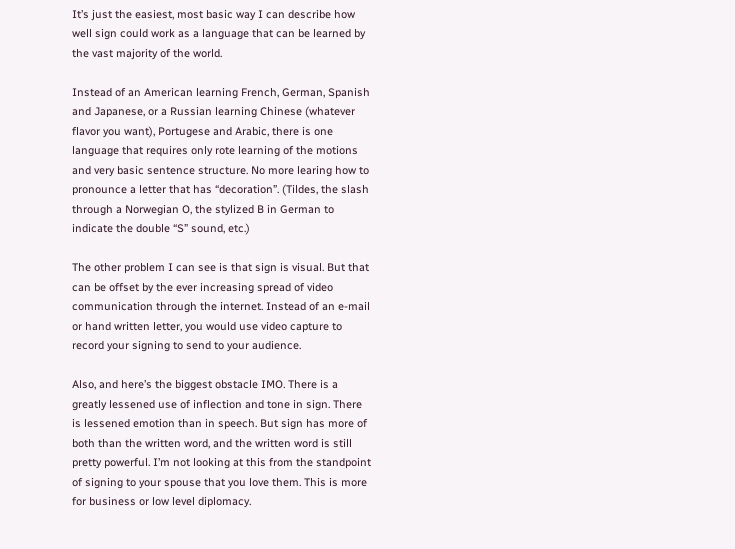It’s just the easiest, most basic way I can describe how well sign could work as a language that can be learned by the vast majority of the world.

Instead of an American learning French, German, Spanish and Japanese, or a Russian learning Chinese (whatever flavor you want), Portugese and Arabic, there is one language that requires only rote learning of the motions and very basic sentence structure. No more learing how to pronounce a letter that has “decoration”. (Tildes, the slash through a Norwegian O, the stylized B in German to indicate the double “S” sound, etc.)

The other problem I can see is that sign is visual. But that can be offset by the ever increasing spread of video communication through the internet. Instead of an e-mail or hand written letter, you would use video capture to record your signing to send to your audience.

Also, and here’s the biggest obstacle IMO. There is a greatly lessened use of inflection and tone in sign. There is lessened emotion than in speech. But sign has more of both than the written word, and the written word is still pretty powerful. I’m not looking at this from the standpoint of signing to your spouse that you love them. This is more for business or low level diplomacy.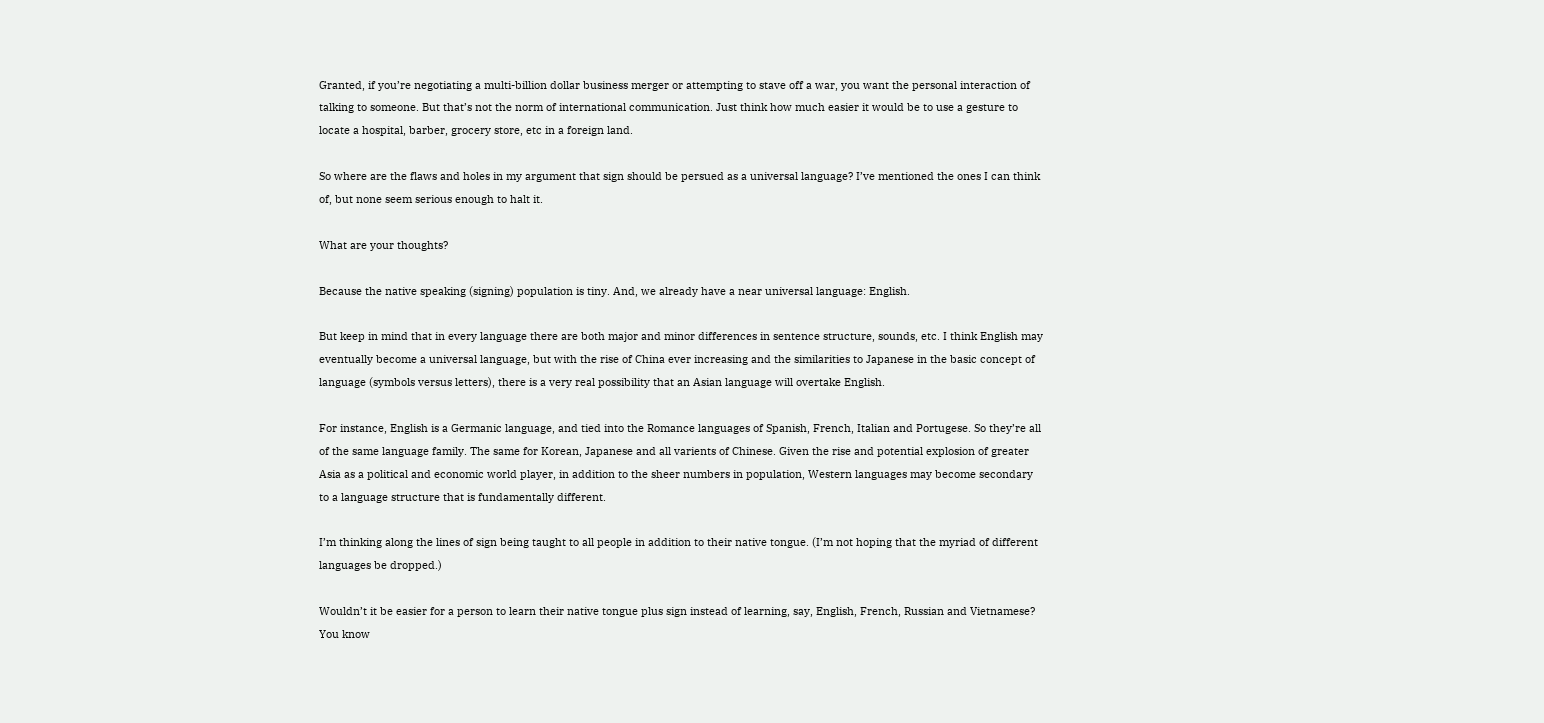Granted, if you’re negotiating a multi-billion dollar business merger or attempting to stave off a war, you want the personal interaction of talking to someone. But that’s not the norm of international communication. Just think how much easier it would be to use a gesture to locate a hospital, barber, grocery store, etc in a foreign land.

So where are the flaws and holes in my argument that sign should be persued as a universal language? I’ve mentioned the ones I can think of, but none seem serious enough to halt it.

What are your thoughts?

Because the native speaking (signing) population is tiny. And, we already have a near universal language: English.

But keep in mind that in every language there are both major and minor differences in sentence structure, sounds, etc. I think English may eventually become a universal language, but with the rise of China ever increasing and the similarities to Japanese in the basic concept of language (symbols versus letters), there is a very real possibility that an Asian language will overtake English.

For instance, English is a Germanic language, and tied into the Romance languages of Spanish, French, Italian and Portugese. So they’re all of the same language family. The same for Korean, Japanese and all varients of Chinese. Given the rise and potential explosion of greater Asia as a political and economic world player, in addition to the sheer numbers in population, Western languages may become secondary to a language structure that is fundamentally different.

I’m thinking along the lines of sign being taught to all people in addition to their native tongue. (I’m not hoping that the myriad of different languages be dropped.)

Wouldn’t it be easier for a person to learn their native tongue plus sign instead of learning, say, English, French, Russian and Vietnamese? You know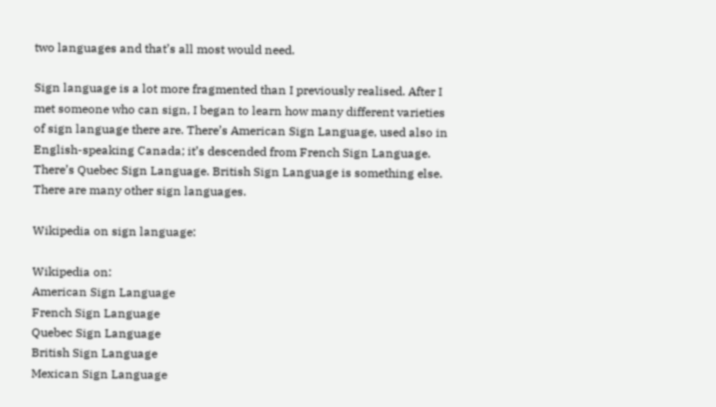two languages and that’s all most would need.

Sign language is a lot more fragmented than I previously realised. After I met someone who can sign, I began to learn how many different varieties of sign language there are. There’s American Sign Language, used also in English-speaking Canada; it’s descended from French Sign Language. There’s Quebec Sign Language. British Sign Language is something else. There are many other sign languages.

Wikipedia on sign language:

Wikipedia on:
American Sign Language
French Sign Language
Quebec Sign Language
British Sign Language
Mexican Sign Language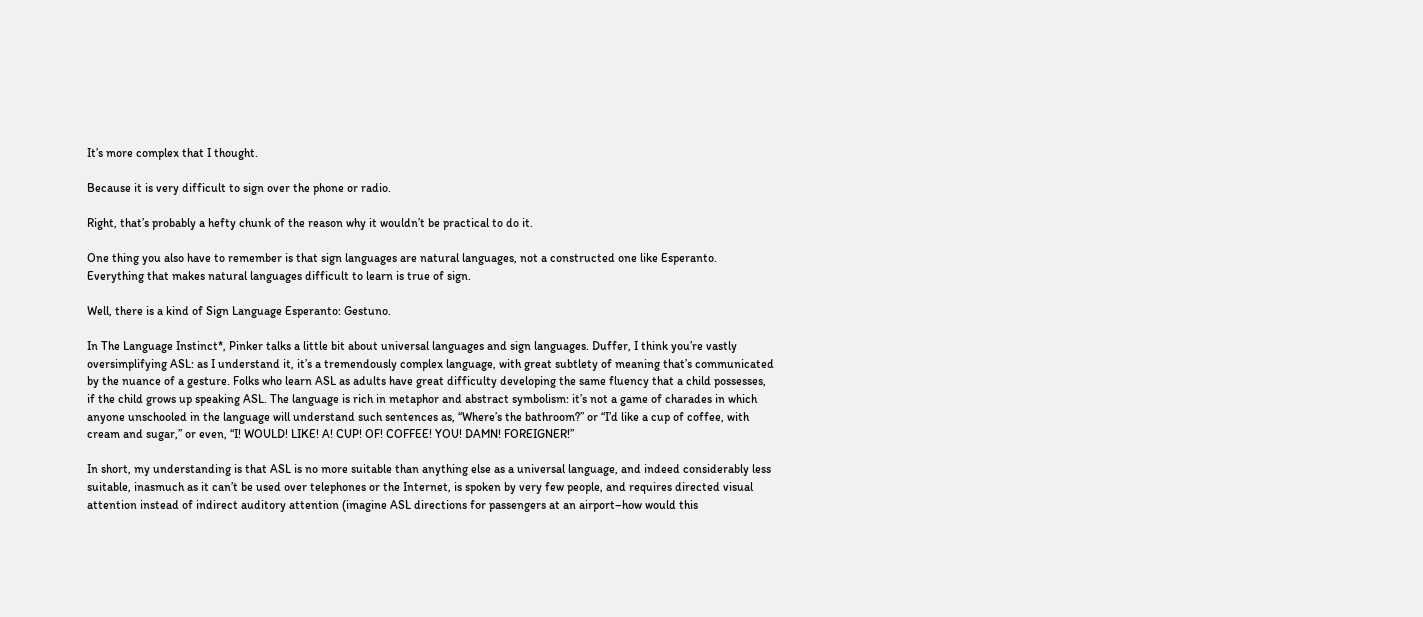It’s more complex that I thought.

Because it is very difficult to sign over the phone or radio.

Right, that’s probably a hefty chunk of the reason why it wouldn’t be practical to do it.

One thing you also have to remember is that sign languages are natural languages, not a constructed one like Esperanto. Everything that makes natural languages difficult to learn is true of sign.

Well, there is a kind of Sign Language Esperanto: Gestuno.

In The Language Instinct*, Pinker talks a little bit about universal languages and sign languages. Duffer, I think you’re vastly oversimplifying ASL: as I understand it, it’s a tremendously complex language, with great subtlety of meaning that’s communicated by the nuance of a gesture. Folks who learn ASL as adults have great difficulty developing the same fluency that a child possesses, if the child grows up speaking ASL. The language is rich in metaphor and abstract symbolism: it’s not a game of charades in which anyone unschooled in the language will understand such sentences as, “Where’s the bathroom?” or “I’d like a cup of coffee, with cream and sugar,” or even, “I! WOULD! LIKE! A! CUP! OF! COFFEE! YOU! DAMN! FOREIGNER!”

In short, my understanding is that ASL is no more suitable than anything else as a universal language, and indeed considerably less suitable, inasmuch as it can’t be used over telephones or the Internet, is spoken by very few people, and requires directed visual attention instead of indirect auditory attention (imagine ASL directions for passengers at an airport–how would this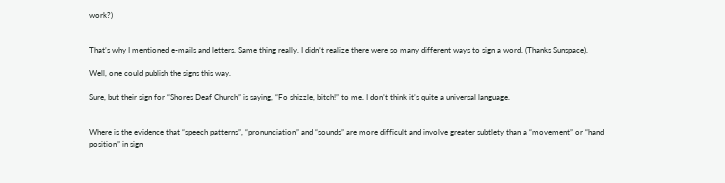work?)


That’s why I mentioned e-mails and letters. Same thing really. I didn’t realize there were so many different ways to sign a word. (Thanks Sunspace).

Well, one could publish the signs this way.

Sure, but their sign for “Shores Deaf Church” is saying, “Fo shizzle, bitch!” to me. I don’t think it’s quite a universal language.


Where is the evidence that “speech patterns”, “pronunciation” and “sounds” are more difficult and involve greater subtlety than a “movement” or “hand position” in sign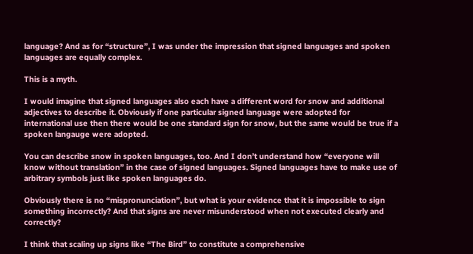language? And as for “structure”, I was under the impression that signed languages and spoken languages are equally complex.

This is a myth.

I would imagine that signed languages also each have a different word for snow and additional adjectives to describe it. Obviously if one particular signed language were adopted for international use then there would be one standard sign for snow, but the same would be true if a spoken langauge were adopted.

You can describe snow in spoken languages, too. And I don’t understand how “everyone will know without translation” in the case of signed languages. Signed languages have to make use of arbitrary symbols just like spoken languages do.

Obviously there is no “mispronunciation”, but what is your evidence that it is impossible to sign something incorrectly? And that signs are never misunderstood when not executed clearly and correctly?

I think that scaling up signs like “The Bird” to constitute a comprehensive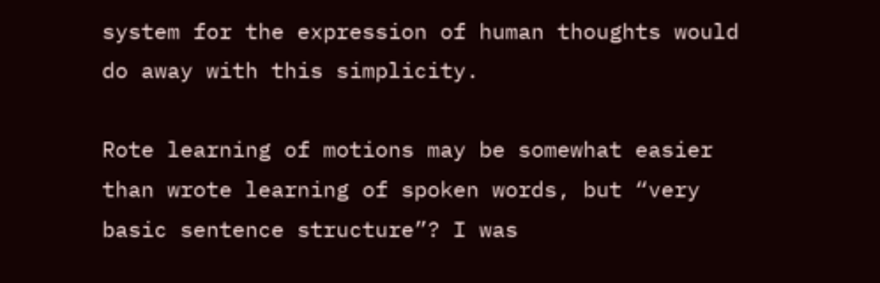system for the expression of human thoughts would do away with this simplicity.

Rote learning of motions may be somewhat easier than wrote learning of spoken words, but “very basic sentence structure”? I was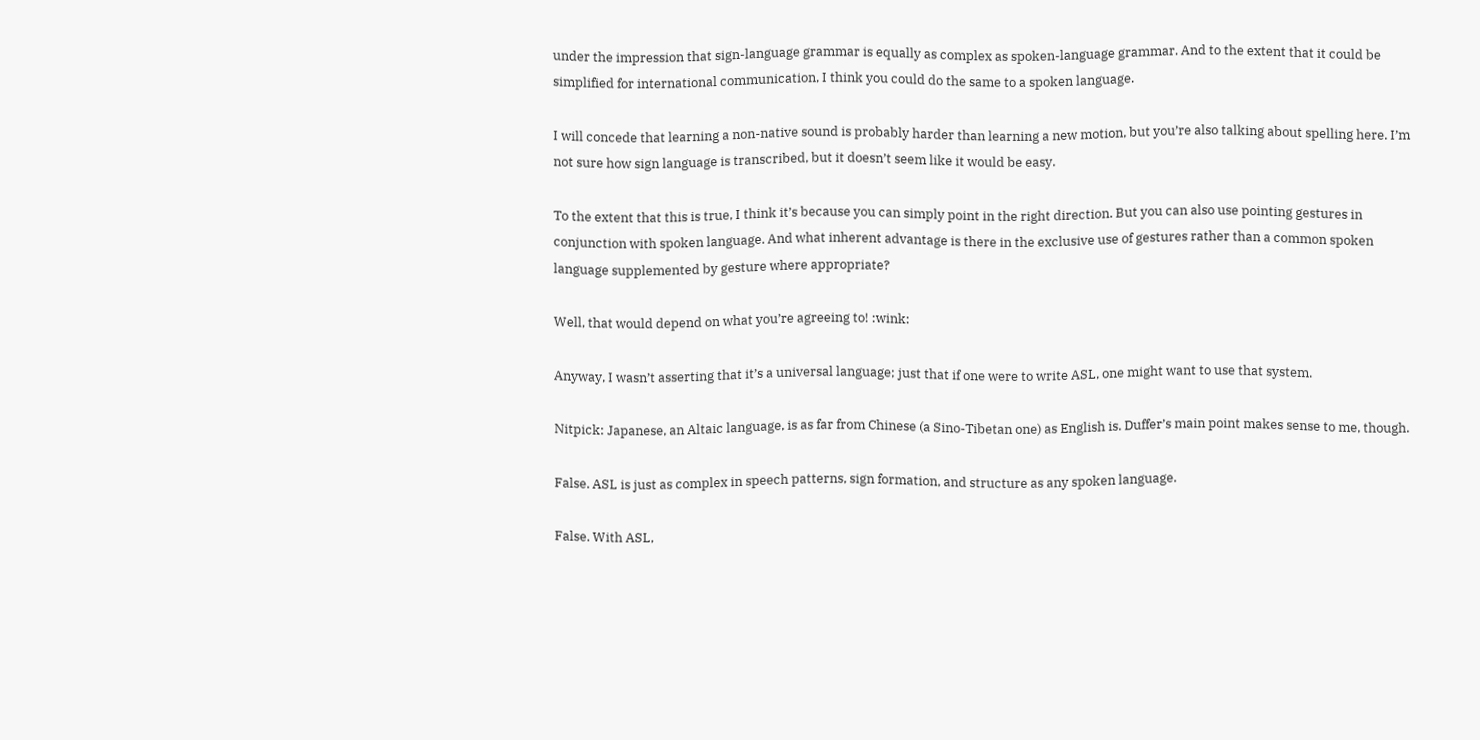under the impression that sign-language grammar is equally as complex as spoken-language grammar. And to the extent that it could be simplified for international communication, I think you could do the same to a spoken language.

I will concede that learning a non-native sound is probably harder than learning a new motion, but you’re also talking about spelling here. I’m not sure how sign language is transcribed, but it doesn’t seem like it would be easy.

To the extent that this is true, I think it’s because you can simply point in the right direction. But you can also use pointing gestures in conjunction with spoken language. And what inherent advantage is there in the exclusive use of gestures rather than a common spoken language supplemented by gesture where appropriate?

Well, that would depend on what you’re agreeing to! :wink:

Anyway, I wasn’t asserting that it’s a universal language; just that if one were to write ASL, one might want to use that system.

Nitpick: Japanese, an Altaic language, is as far from Chinese (a Sino-Tibetan one) as English is. Duffer’s main point makes sense to me, though.

False. ASL is just as complex in speech patterns, sign formation, and structure as any spoken language.

False. With ASL,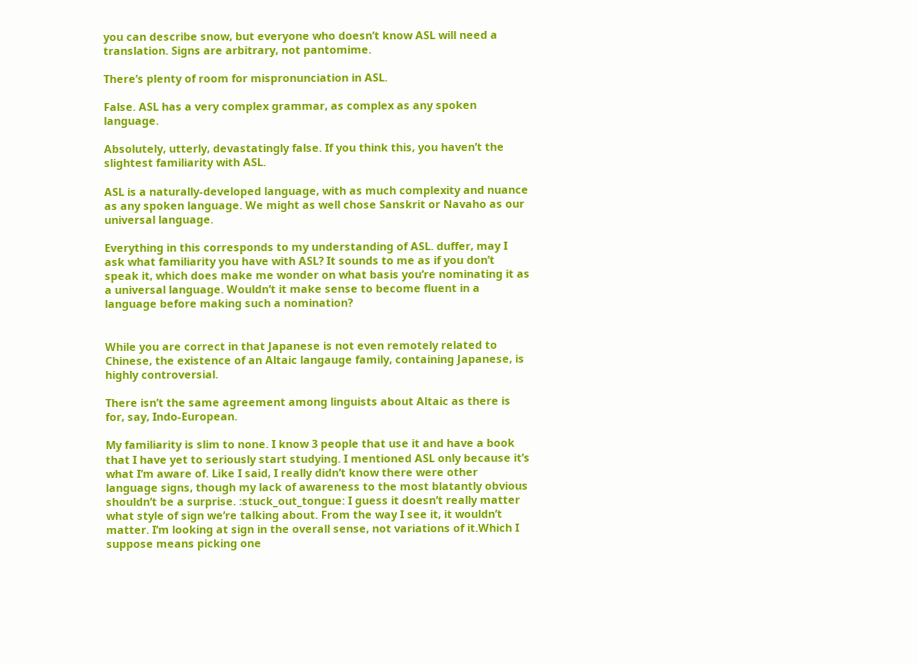you can describe snow, but everyone who doesn’t know ASL will need a translation. Signs are arbitrary, not pantomime.

There’s plenty of room for mispronunciation in ASL.

False. ASL has a very complex grammar, as complex as any spoken language.

Absolutely, utterly, devastatingly false. If you think this, you haven’t the slightest familiarity with ASL.

ASL is a naturally-developed language, with as much complexity and nuance as any spoken language. We might as well chose Sanskrit or Navaho as our universal language.

Everything in this corresponds to my understanding of ASL. duffer, may I ask what familiarity you have with ASL? It sounds to me as if you don’t speak it, which does make me wonder on what basis you’re nominating it as a universal language. Wouldn’t it make sense to become fluent in a language before making such a nomination?


While you are correct in that Japanese is not even remotely related to Chinese, the existence of an Altaic langauge family, containing Japanese, is highly controversial.

There isn’t the same agreement among linguists about Altaic as there is for, say, Indo-European.

My familiarity is slim to none. I know 3 people that use it and have a book that I have yet to seriously start studying. I mentioned ASL only because it’s what I’m aware of. Like I said, I really didn’t know there were other language signs, though my lack of awareness to the most blatantly obvious shouldn’t be a surprise. :stuck_out_tongue: I guess it doesn’t really matter what style of sign we’re talking about. From the way I see it, it wouldn’t matter. I’m looking at sign in the overall sense, not variations of it.Which I suppose means picking one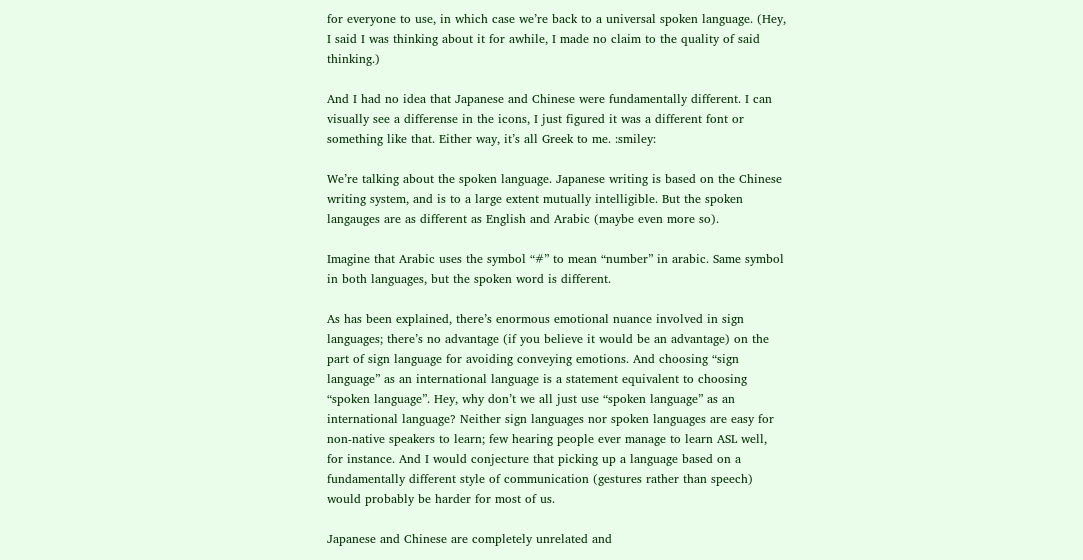for everyone to use, in which case we’re back to a universal spoken language. (Hey, I said I was thinking about it for awhile, I made no claim to the quality of said thinking.)

And I had no idea that Japanese and Chinese were fundamentally different. I can visually see a differense in the icons, I just figured it was a different font or something like that. Either way, it’s all Greek to me. :smiley:

We’re talking about the spoken language. Japanese writing is based on the Chinese writing system, and is to a large extent mutually intelligible. But the spoken langauges are as different as English and Arabic (maybe even more so).

Imagine that Arabic uses the symbol “#” to mean “number” in arabic. Same symbol in both languages, but the spoken word is different.

As has been explained, there’s enormous emotional nuance involved in sign languages; there’s no advantage (if you believe it would be an advantage) on the part of sign language for avoiding conveying emotions. And choosing “sign language” as an international language is a statement equivalent to choosing “spoken language”. Hey, why don’t we all just use “spoken language” as an international language? Neither sign languages nor spoken languages are easy for non-native speakers to learn; few hearing people ever manage to learn ASL well, for instance. And I would conjecture that picking up a language based on a fundamentally different style of communication (gestures rather than speech) would probably be harder for most of us.

Japanese and Chinese are completely unrelated and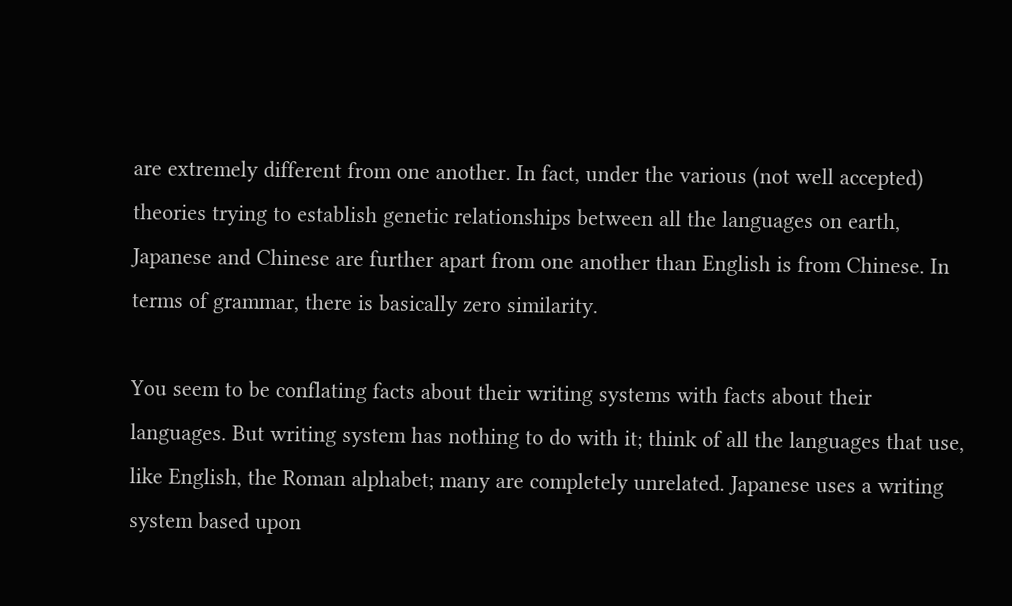are extremely different from one another. In fact, under the various (not well accepted) theories trying to establish genetic relationships between all the languages on earth, Japanese and Chinese are further apart from one another than English is from Chinese. In terms of grammar, there is basically zero similarity.

You seem to be conflating facts about their writing systems with facts about their languages. But writing system has nothing to do with it; think of all the languages that use, like English, the Roman alphabet; many are completely unrelated. Japanese uses a writing system based upon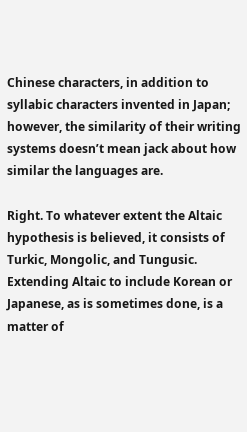Chinese characters, in addition to syllabic characters invented in Japan; however, the similarity of their writing systems doesn’t mean jack about how similar the languages are.

Right. To whatever extent the Altaic hypothesis is believed, it consists of Turkic, Mongolic, and Tungusic. Extending Altaic to include Korean or Japanese, as is sometimes done, is a matter of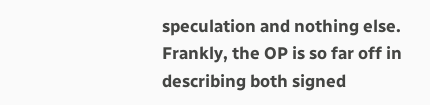speculation and nothing else.
Frankly, the OP is so far off in describing both signed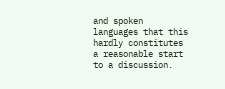and spoken languages that this hardly constitutes a reasonable start to a discussion.